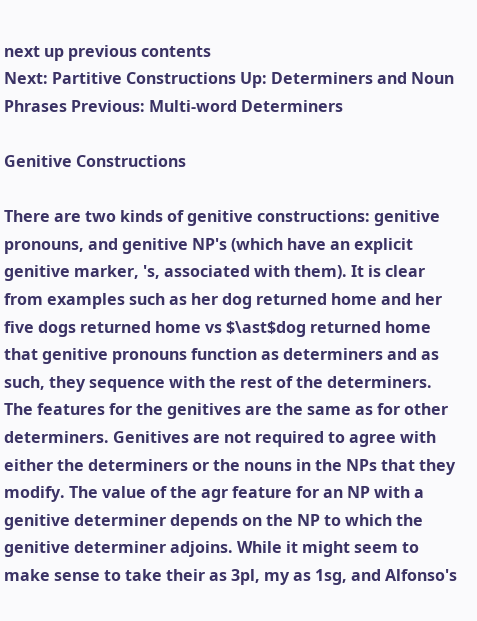next up previous contents
Next: Partitive Constructions Up: Determiners and Noun Phrases Previous: Multi-word Determiners

Genitive Constructions

There are two kinds of genitive constructions: genitive pronouns, and genitive NP's (which have an explicit genitive marker, 's, associated with them). It is clear from examples such as her dog returned home and her five dogs returned home vs $\ast$dog returned home that genitive pronouns function as determiners and as such, they sequence with the rest of the determiners. The features for the genitives are the same as for other determiners. Genitives are not required to agree with either the determiners or the nouns in the NPs that they modify. The value of the agr feature for an NP with a genitive determiner depends on the NP to which the genitive determiner adjoins. While it might seem to make sense to take their as 3pl, my as 1sg, and Alfonso's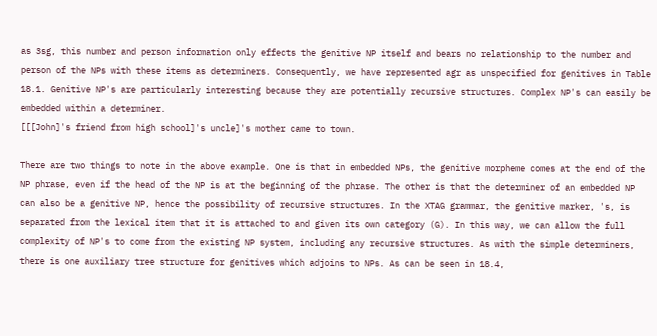as 3sg, this number and person information only effects the genitive NP itself and bears no relationship to the number and person of the NPs with these items as determiners. Consequently, we have represented agr as unspecified for genitives in Table 18.1. Genitive NP's are particularly interesting because they are potentially recursive structures. Complex NP's can easily be embedded within a determiner.
[[[John]'s friend from high school]'s uncle]'s mother came to town.

There are two things to note in the above example. One is that in embedded NPs, the genitive morpheme comes at the end of the NP phrase, even if the head of the NP is at the beginning of the phrase. The other is that the determiner of an embedded NP can also be a genitive NP, hence the possibility of recursive structures. In the XTAG grammar, the genitive marker, 's, is separated from the lexical item that it is attached to and given its own category (G). In this way, we can allow the full complexity of NP's to come from the existing NP system, including any recursive structures. As with the simple determiners, there is one auxiliary tree structure for genitives which adjoins to NPs. As can be seen in 18.4,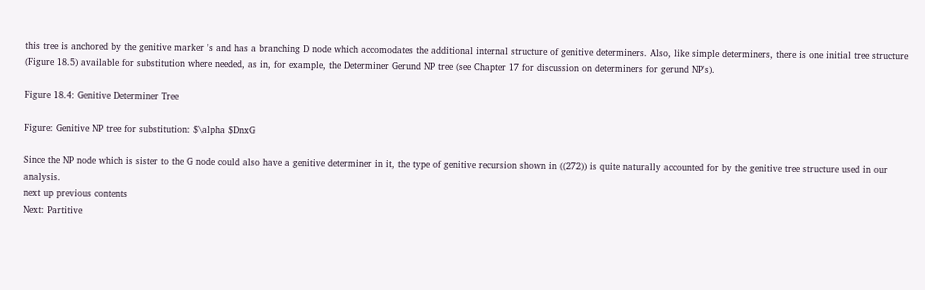this tree is anchored by the genitive marker 's and has a branching D node which accomodates the additional internal structure of genitive determiners. Also, like simple determiners, there is one initial tree structure (Figure 18.5) available for substitution where needed, as in, for example, the Determiner Gerund NP tree (see Chapter 17 for discussion on determiners for gerund NP's).

Figure 18.4: Genitive Determiner Tree

Figure: Genitive NP tree for substitution: $\alpha $DnxG

Since the NP node which is sister to the G node could also have a genitive determiner in it, the type of genitive recursion shown in ((272)) is quite naturally accounted for by the genitive tree structure used in our analysis.
next up previous contents
Next: Partitive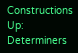Constructions Up: Determiners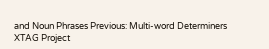and Noun Phrases Previous: Multi-word Determiners
XTAG Project